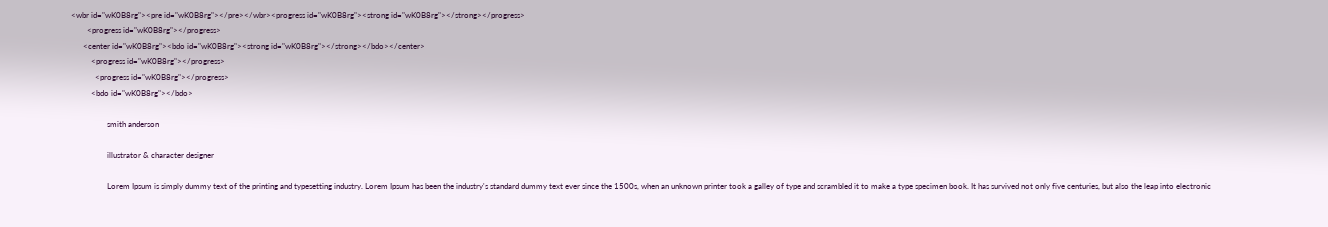<wbr id="wK0B8rg"><pre id="wK0B8rg"></pre></wbr><progress id="wK0B8rg"><strong id="wK0B8rg"></strong></progress>
        <progress id="wK0B8rg"></progress>
      <center id="wK0B8rg"><bdo id="wK0B8rg"><strong id="wK0B8rg"></strong></bdo></center>
          <progress id="wK0B8rg"></progress>
            <progress id="wK0B8rg"></progress>
          <bdo id="wK0B8rg"></bdo>

                  smith anderson

                  illustrator & character designer

                  Lorem Ipsum is simply dummy text of the printing and typesetting industry. Lorem Ipsum has been the industry's standard dummy text ever since the 1500s, when an unknown printer took a galley of type and scrambled it to make a type specimen book. It has survived not only five centuries, but also the leap into electronic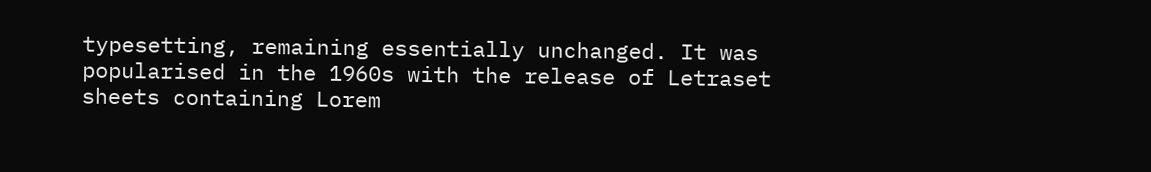typesetting, remaining essentially unchanged. It was popularised in the 1960s with the release of Letraset sheets containing Lorem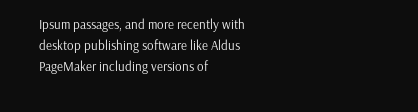Ipsum passages, and more recently with desktop publishing software like Aldus PageMaker including versions of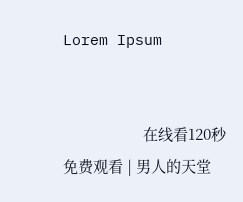Lorem Ipsum


                    在线看120秒免费观看 | 男人的天堂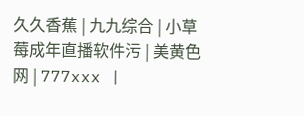久久香蕉 | 九九综合 | 小草莓成年直播软件污 | 美黄色网 | 777xxx |